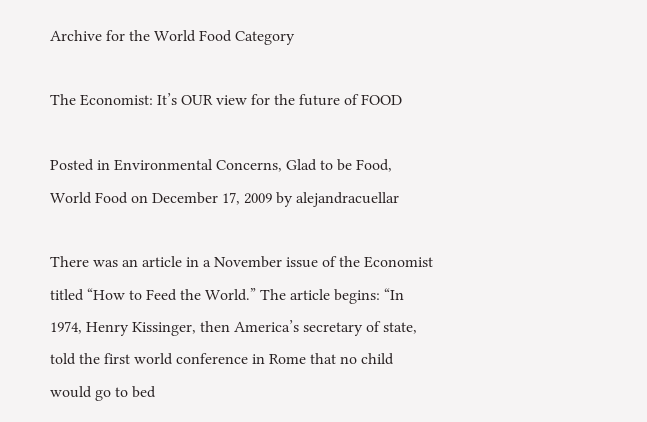Archive for the World Food Category

The Economist: It’s OUR view for the future of FOOD

Posted in Environmental Concerns, Glad to be Food, World Food on December 17, 2009 by alejandracuellar

There was an article in a November issue of the Economist titled “How to Feed the World.” The article begins: “In 1974, Henry Kissinger, then America’s secretary of state, told the first world conference in Rome that no child would go to bed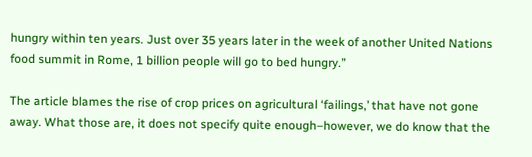hungry within ten years. Just over 35 years later in the week of another United Nations food summit in Rome, 1 billion people will go to bed hungry.”

The article blames the rise of crop prices on agricultural ‘failings,’ that have not gone away. What those are, it does not specify quite enough–however, we do know that the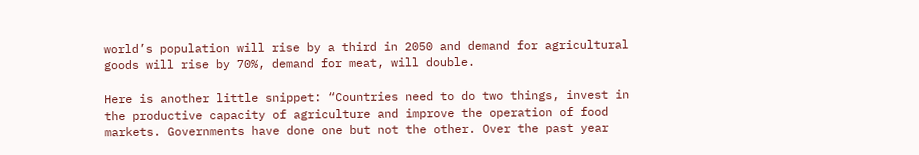world’s population will rise by a third in 2050 and demand for agricultural goods will rise by 70%, demand for meat, will double.

Here is another little snippet: “Countries need to do two things, invest in the productive capacity of agriculture and improve the operation of food markets. Governments have done one but not the other. Over the past year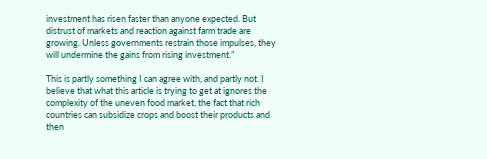investment has risen faster than anyone expected. But distrust of markets and reaction against farm trade are growing. Unless governments restrain those impulses, they will undermine the gains from rising investment.”

This is partly something I can agree with, and partly not. I believe that what this article is trying to get at ignores the complexity of the uneven food market, the fact that rich countries can subsidize crops and boost their products and then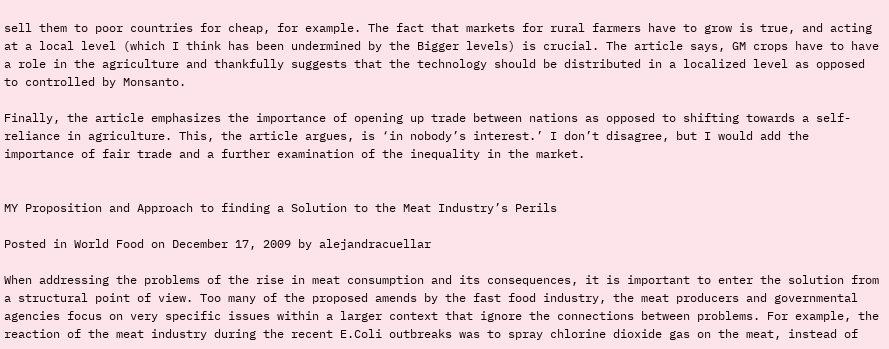sell them to poor countries for cheap, for example. The fact that markets for rural farmers have to grow is true, and acting at a local level (which I think has been undermined by the Bigger levels) is crucial. The article says, GM crops have to have a role in the agriculture and thankfully suggests that the technology should be distributed in a localized level as opposed to controlled by Monsanto.

Finally, the article emphasizes the importance of opening up trade between nations as opposed to shifting towards a self-reliance in agriculture. This, the article argues, is ‘in nobody’s interest.’ I don’t disagree, but I would add the importance of fair trade and a further examination of the inequality in the market.


MY Proposition and Approach to finding a Solution to the Meat Industry’s Perils

Posted in World Food on December 17, 2009 by alejandracuellar

When addressing the problems of the rise in meat consumption and its consequences, it is important to enter the solution from a structural point of view. Too many of the proposed amends by the fast food industry, the meat producers and governmental agencies focus on very specific issues within a larger context that ignore the connections between problems. For example, the reaction of the meat industry during the recent E.Coli outbreaks was to spray chlorine dioxide gas on the meat, instead of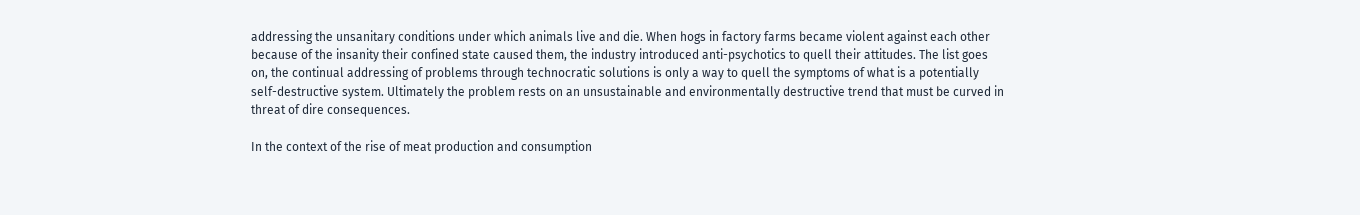addressing the unsanitary conditions under which animals live and die. When hogs in factory farms became violent against each other because of the insanity their confined state caused them, the industry introduced anti-psychotics to quell their attitudes. The list goes on, the continual addressing of problems through technocratic solutions is only a way to quell the symptoms of what is a potentially self-destructive system. Ultimately the problem rests on an unsustainable and environmentally destructive trend that must be curved in threat of dire consequences.

In the context of the rise of meat production and consumption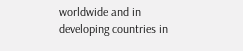worldwide and in developing countries in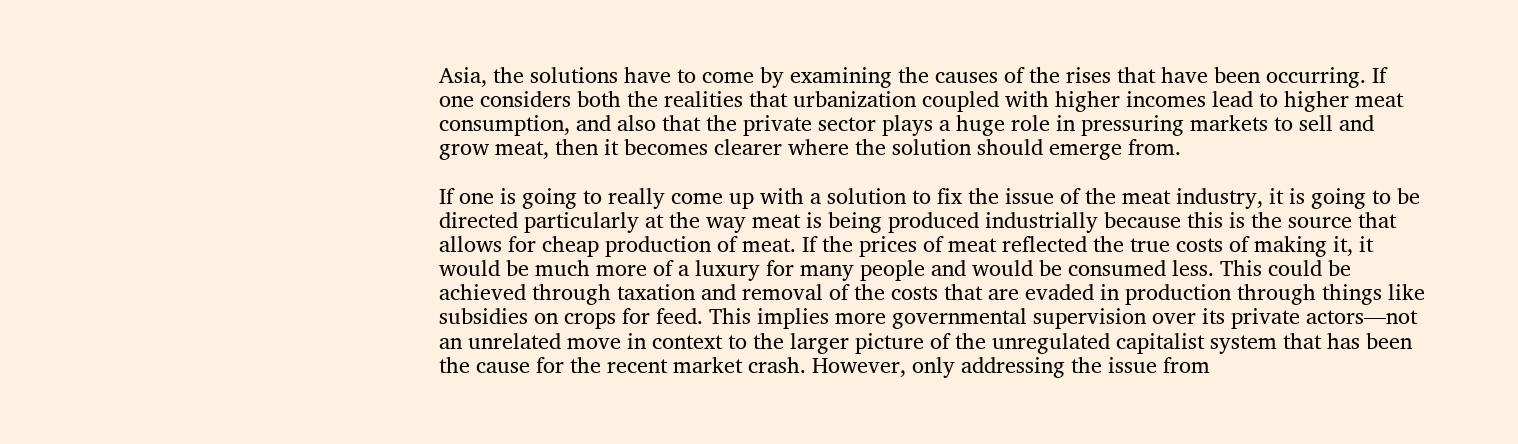Asia, the solutions have to come by examining the causes of the rises that have been occurring. If one considers both the realities that urbanization coupled with higher incomes lead to higher meat consumption, and also that the private sector plays a huge role in pressuring markets to sell and grow meat, then it becomes clearer where the solution should emerge from.

If one is going to really come up with a solution to fix the issue of the meat industry, it is going to be directed particularly at the way meat is being produced industrially because this is the source that allows for cheap production of meat. If the prices of meat reflected the true costs of making it, it would be much more of a luxury for many people and would be consumed less. This could be achieved through taxation and removal of the costs that are evaded in production through things like subsidies on crops for feed. This implies more governmental supervision over its private actors—not an unrelated move in context to the larger picture of the unregulated capitalist system that has been the cause for the recent market crash. However, only addressing the issue from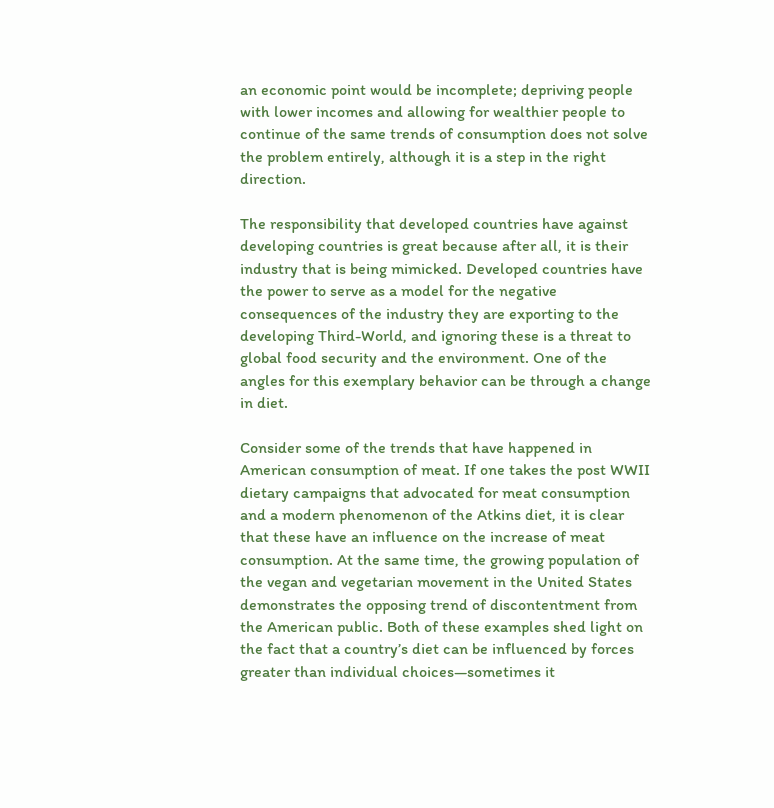an economic point would be incomplete; depriving people with lower incomes and allowing for wealthier people to continue of the same trends of consumption does not solve the problem entirely, although it is a step in the right direction.

The responsibility that developed countries have against developing countries is great because after all, it is their industry that is being mimicked. Developed countries have the power to serve as a model for the negative consequences of the industry they are exporting to the developing Third-World, and ignoring these is a threat to global food security and the environment. One of the angles for this exemplary behavior can be through a change in diet.

Consider some of the trends that have happened in American consumption of meat. If one takes the post WWII dietary campaigns that advocated for meat consumption and a modern phenomenon of the Atkins diet, it is clear that these have an influence on the increase of meat consumption. At the same time, the growing population of the vegan and vegetarian movement in the United States demonstrates the opposing trend of discontentment from the American public. Both of these examples shed light on the fact that a country’s diet can be influenced by forces greater than individual choices—sometimes it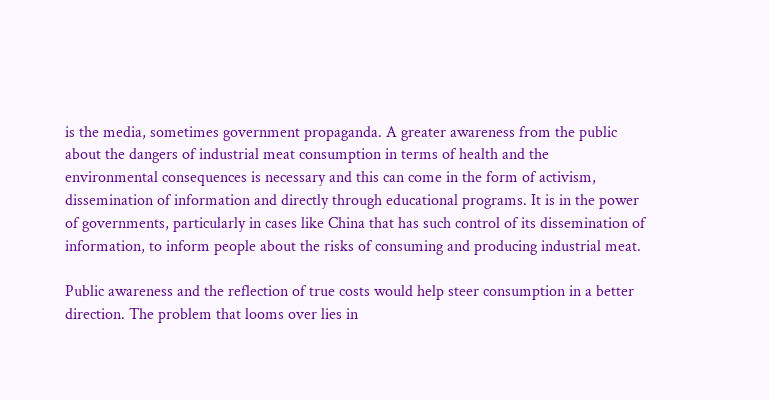is the media, sometimes government propaganda. A greater awareness from the public about the dangers of industrial meat consumption in terms of health and the environmental consequences is necessary and this can come in the form of activism, dissemination of information and directly through educational programs. It is in the power of governments, particularly in cases like China that has such control of its dissemination of information, to inform people about the risks of consuming and producing industrial meat.

Public awareness and the reflection of true costs would help steer consumption in a better direction. The problem that looms over lies in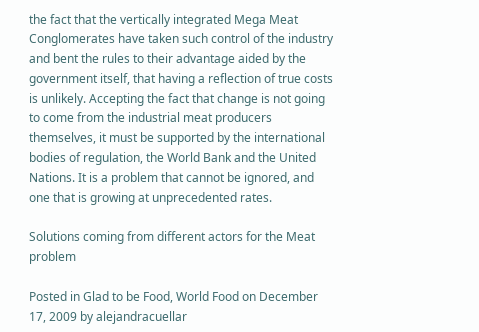the fact that the vertically integrated Mega Meat Conglomerates have taken such control of the industry and bent the rules to their advantage aided by the government itself, that having a reflection of true costs is unlikely. Accepting the fact that change is not going to come from the industrial meat producers themselves, it must be supported by the international bodies of regulation, the World Bank and the United Nations. It is a problem that cannot be ignored, and one that is growing at unprecedented rates.

Solutions coming from different actors for the Meat problem

Posted in Glad to be Food, World Food on December 17, 2009 by alejandracuellar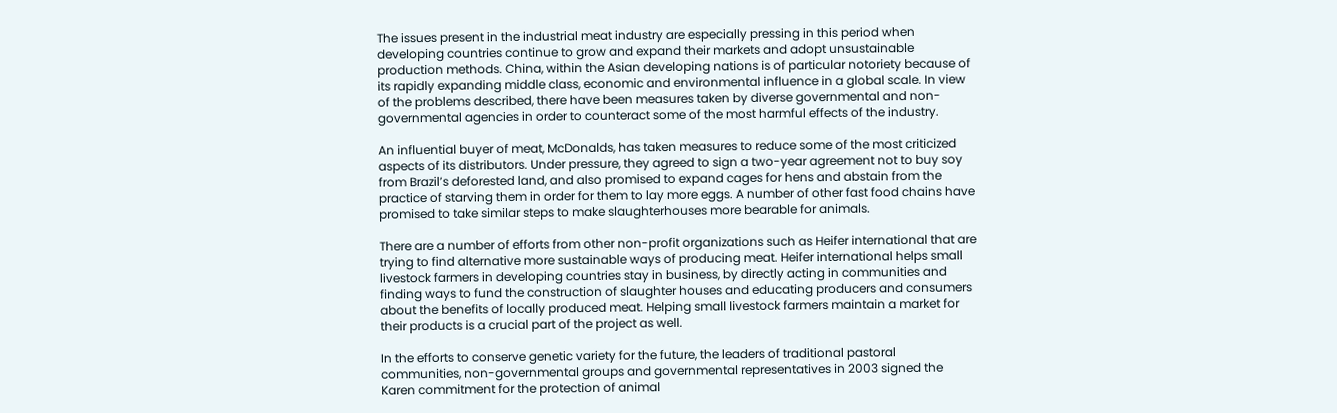The issues present in the industrial meat industry are especially pressing in this period when developing countries continue to grow and expand their markets and adopt unsustainable production methods. China, within the Asian developing nations is of particular notoriety because of its rapidly expanding middle class, economic and environmental influence in a global scale. In view of the problems described, there have been measures taken by diverse governmental and non-governmental agencies in order to counteract some of the most harmful effects of the industry.

An influential buyer of meat, McDonalds, has taken measures to reduce some of the most criticized aspects of its distributors. Under pressure, they agreed to sign a two-year agreement not to buy soy from Brazil’s deforested land, and also promised to expand cages for hens and abstain from the practice of starving them in order for them to lay more eggs. A number of other fast food chains have promised to take similar steps to make slaughterhouses more bearable for animals.

There are a number of efforts from other non-profit organizations such as Heifer international that are trying to find alternative more sustainable ways of producing meat. Heifer international helps small livestock farmers in developing countries stay in business, by directly acting in communities and finding ways to fund the construction of slaughter houses and educating producers and consumers about the benefits of locally produced meat. Helping small livestock farmers maintain a market for their products is a crucial part of the project as well.

In the efforts to conserve genetic variety for the future, the leaders of traditional pastoral communities, non-governmental groups and governmental representatives in 2003 signed the Karen commitment for the protection of animal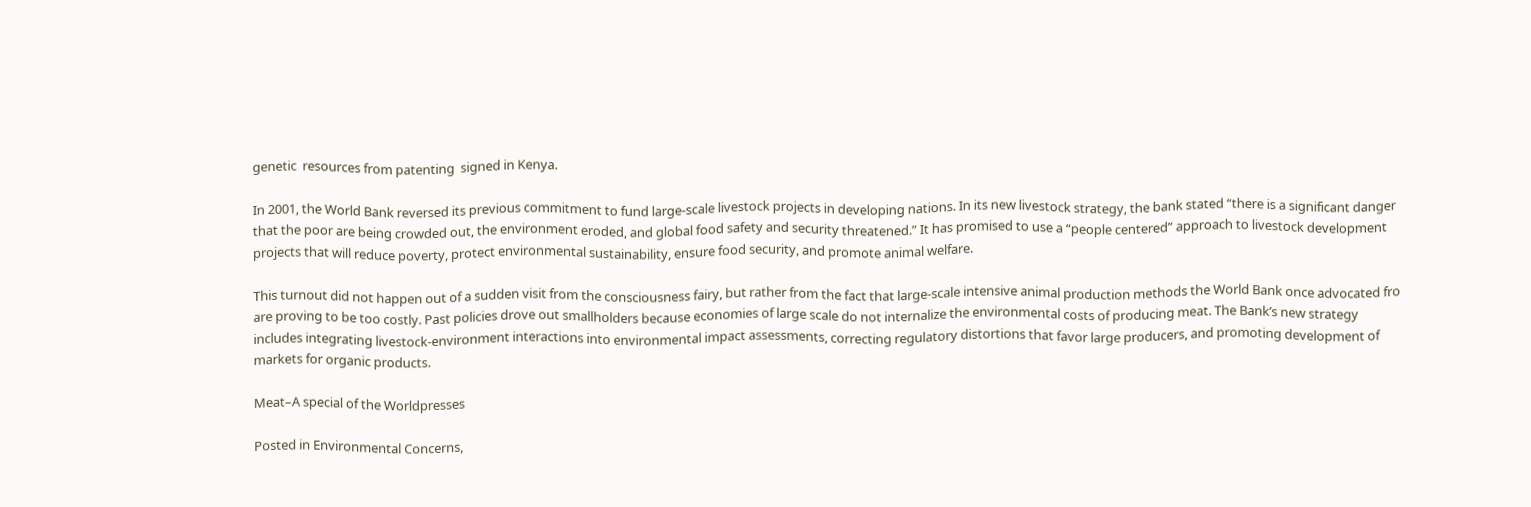genetic  resources from patenting  signed in Kenya.

In 2001, the World Bank reversed its previous commitment to fund large-scale livestock projects in developing nations. In its new livestock strategy, the bank stated “there is a significant danger that the poor are being crowded out, the environment eroded, and global food safety and security threatened.” It has promised to use a “people centered” approach to livestock development projects that will reduce poverty, protect environmental sustainability, ensure food security, and promote animal welfare.

This turnout did not happen out of a sudden visit from the consciousness fairy, but rather from the fact that large-scale intensive animal production methods the World Bank once advocated fro are proving to be too costly. Past policies drove out smallholders because economies of large scale do not internalize the environmental costs of producing meat. The Bank’s new strategy includes integrating livestock-environment interactions into environmental impact assessments, correcting regulatory distortions that favor large producers, and promoting development of markets for organic products.

Meat–A special of the Worldpresses

Posted in Environmental Concerns,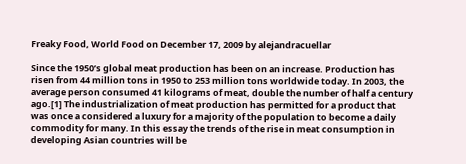Freaky Food, World Food on December 17, 2009 by alejandracuellar

Since the 1950’s global meat production has been on an increase. Production has risen from 44 million tons in 1950 to 253 million tons worldwide today. In 2003, the average person consumed 41 kilograms of meat, double the number of half a century ago.[1] The industrialization of meat production has permitted for a product that was once a considered a luxury for a majority of the population to become a daily commodity for many. In this essay the trends of the rise in meat consumption in developing Asian countries will be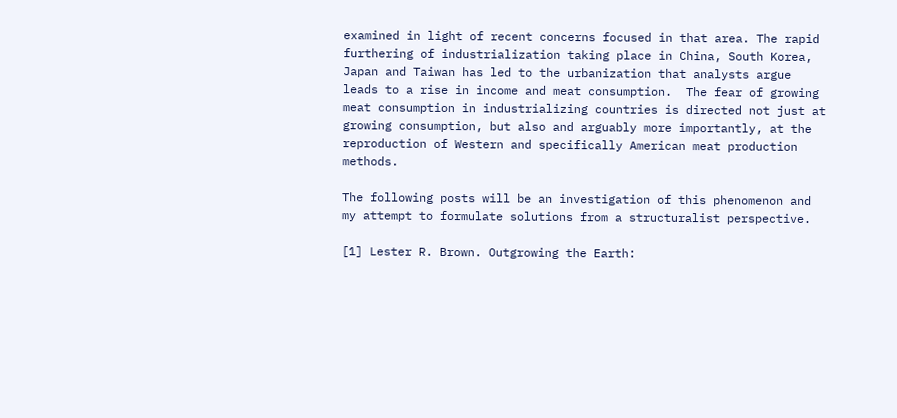examined in light of recent concerns focused in that area. The rapid furthering of industrialization taking place in China, South Korea, Japan and Taiwan has led to the urbanization that analysts argue leads to a rise in income and meat consumption.  The fear of growing meat consumption in industrializing countries is directed not just at growing consumption, but also and arguably more importantly, at the reproduction of Western and specifically American meat production methods.

The following posts will be an investigation of this phenomenon and my attempt to formulate solutions from a structuralist perspective.

[1] Lester R. Brown. Outgrowing the Earth: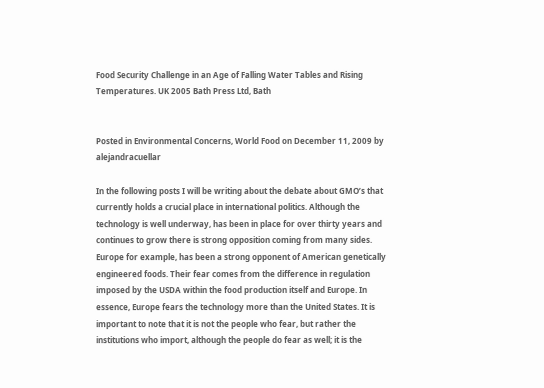Food Security Challenge in an Age of Falling Water Tables and Rising Temperatures. UK 2005 Bath Press Ltd, Bath


Posted in Environmental Concerns, World Food on December 11, 2009 by alejandracuellar

In the following posts I will be writing about the debate about GMO’s that currently holds a crucial place in international politics. Although the technology is well underway, has been in place for over thirty years and continues to grow there is strong opposition coming from many sides. Europe for example, has been a strong opponent of American genetically engineered foods. Their fear comes from the difference in regulation imposed by the USDA within the food production itself and Europe. In essence, Europe fears the technology more than the United States. It is important to note that it is not the people who fear, but rather the institutions who import, although the people do fear as well; it is the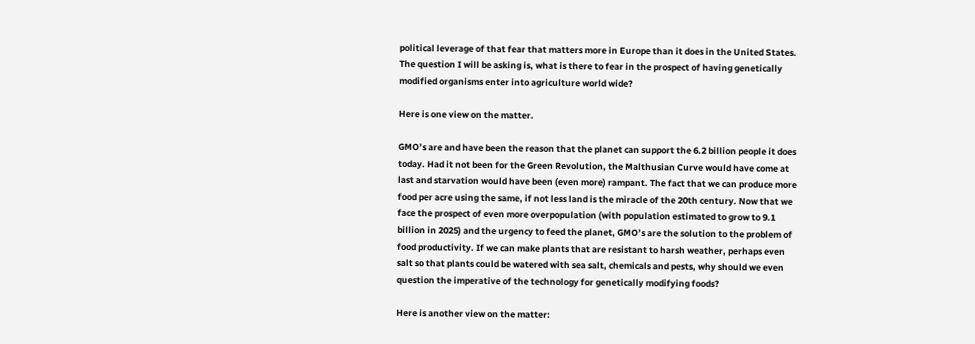political leverage of that fear that matters more in Europe than it does in the United States. The question I will be asking is, what is there to fear in the prospect of having genetically modified organisms enter into agriculture world wide?

Here is one view on the matter.

GMO’s are and have been the reason that the planet can support the 6.2 billion people it does today. Had it not been for the Green Revolution, the Malthusian Curve would have come at last and starvation would have been (even more) rampant. The fact that we can produce more food per acre using the same, if not less land is the miracle of the 20th century. Now that we face the prospect of even more overpopulation (with population estimated to grow to 9.1 billion in 2025) and the urgency to feed the planet, GMO’s are the solution to the problem of food productivity. If we can make plants that are resistant to harsh weather, perhaps even salt so that plants could be watered with sea salt, chemicals and pests, why should we even question the imperative of the technology for genetically modifying foods?

Here is another view on the matter: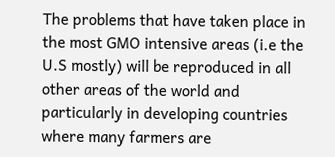The problems that have taken place in the most GMO intensive areas (i.e the U.S mostly) will be reproduced in all other areas of the world and particularly in developing countries where many farmers are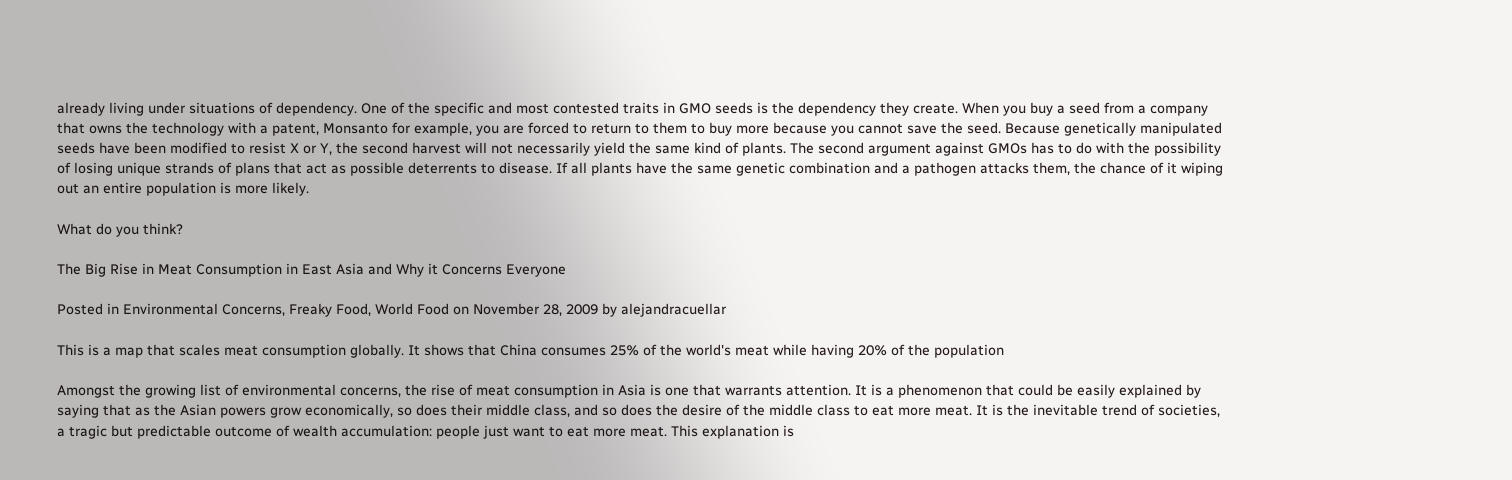already living under situations of dependency. One of the specific and most contested traits in GMO seeds is the dependency they create. When you buy a seed from a company that owns the technology with a patent, Monsanto for example, you are forced to return to them to buy more because you cannot save the seed. Because genetically manipulated seeds have been modified to resist X or Y, the second harvest will not necessarily yield the same kind of plants. The second argument against GMOs has to do with the possibility of losing unique strands of plans that act as possible deterrents to disease. If all plants have the same genetic combination and a pathogen attacks them, the chance of it wiping out an entire population is more likely.

What do you think?

The Big Rise in Meat Consumption in East Asia and Why it Concerns Everyone

Posted in Environmental Concerns, Freaky Food, World Food on November 28, 2009 by alejandracuellar

This is a map that scales meat consumption globally. It shows that China consumes 25% of the world's meat while having 20% of the population

Amongst the growing list of environmental concerns, the rise of meat consumption in Asia is one that warrants attention. It is a phenomenon that could be easily explained by saying that as the Asian powers grow economically, so does their middle class, and so does the desire of the middle class to eat more meat. It is the inevitable trend of societies, a tragic but predictable outcome of wealth accumulation: people just want to eat more meat. This explanation is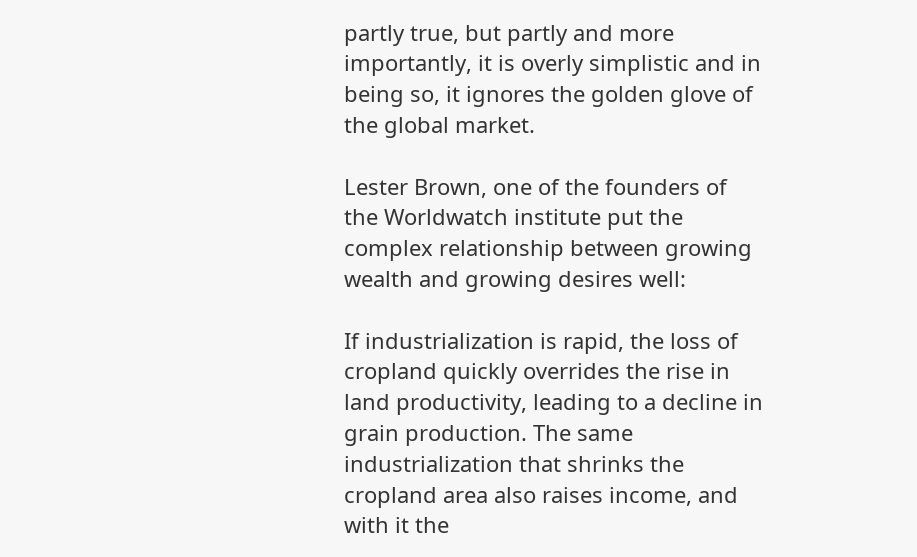partly true, but partly and more importantly, it is overly simplistic and in being so, it ignores the golden glove of the global market.

Lester Brown, one of the founders of the Worldwatch institute put the complex relationship between growing wealth and growing desires well:

If industrialization is rapid, the loss of cropland quickly overrides the rise in land productivity, leading to a decline in grain production. The same industrialization that shrinks the cropland area also raises income, and with it the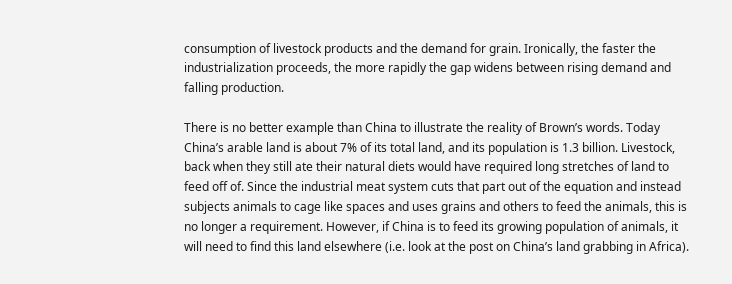consumption of livestock products and the demand for grain. Ironically, the faster the industrialization proceeds, the more rapidly the gap widens between rising demand and falling production.

There is no better example than China to illustrate the reality of Brown’s words. Today China’s arable land is about 7% of its total land, and its population is 1.3 billion. Livestock, back when they still ate their natural diets would have required long stretches of land to feed off of. Since the industrial meat system cuts that part out of the equation and instead subjects animals to cage like spaces and uses grains and others to feed the animals, this is no longer a requirement. However, if China is to feed its growing population of animals, it will need to find this land elsewhere (i.e. look at the post on China’s land grabbing in Africa).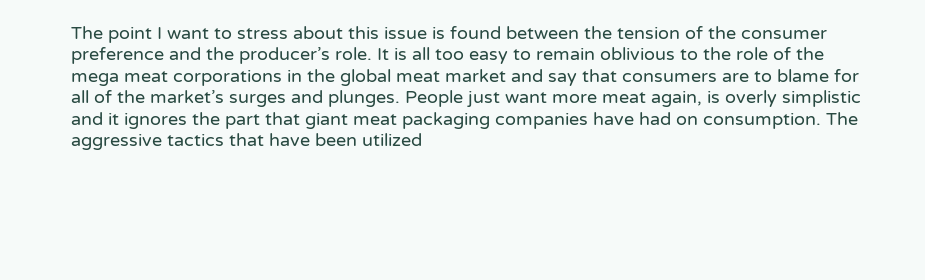The point I want to stress about this issue is found between the tension of the consumer preference and the producer’s role. It is all too easy to remain oblivious to the role of the mega meat corporations in the global meat market and say that consumers are to blame for all of the market’s surges and plunges. People just want more meat again, is overly simplistic and it ignores the part that giant meat packaging companies have had on consumption. The aggressive tactics that have been utilized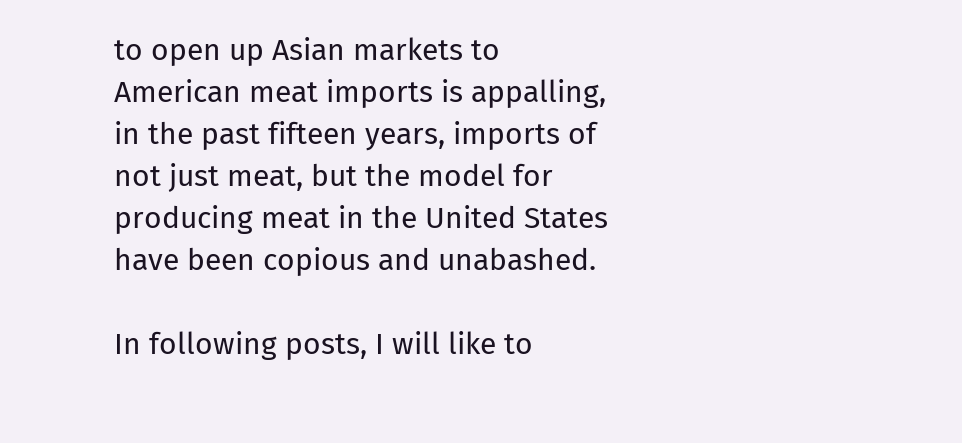to open up Asian markets to American meat imports is appalling, in the past fifteen years, imports of not just meat, but the model for producing meat in the United States have been copious and unabashed.

In following posts, I will like to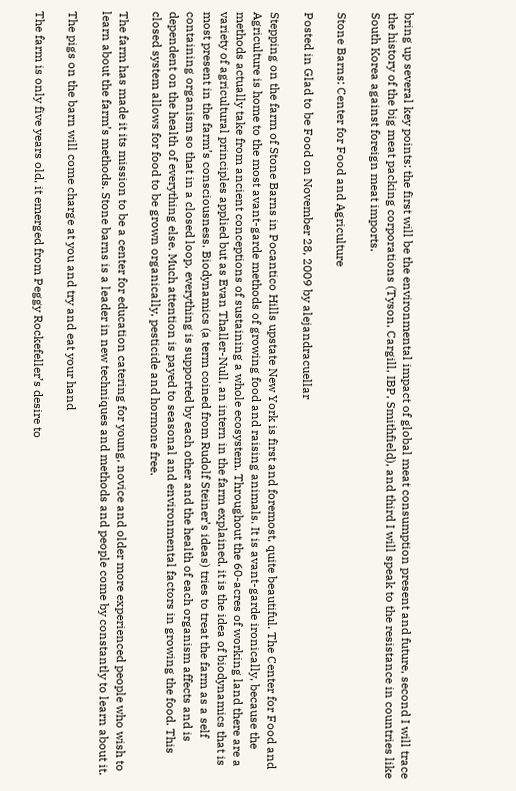bring up several key points: the first will be the environmental impact of global meat consumption present and future, second I will trace the history of the big meat packing corporations (Tyson, Cargill, IBP, Smithfield), and third I will speak to the resistance in countries like South Korea against foreign meat imports.

Stone Barns: Center for Food and Agriculture

Posted in Glad to be Food on November 28, 2009 by alejandracuellar

Stepping on the farm of Stone Barns in Pocantico Hills upstate New York is first and foremost, quite beautiful. The Center for Food and Agriculture is home to the most avant-garde methods of growing food and raising animals. It is avant-garde ironically, because the methods actually take from ancient conceptions of sustaining a whole ecosystem. Throughout the 60-acres of working land there are a variety of agricultural principles applied but as Evan Thaller-Null, an intern in the farm explained, it is the idea of biodynamics that is most present in the farm’s consciousness. Biodynamics (a term coined from Rudolf Steiner’s ideas) tries to treat the farm as a self containing organism so that in a closed loop, everything is supported by each other and the health of each organism affects and is dependent on the health of everything else. Much attention is payed to seasonal and environmental factors in growing the food. This closed system allows for food to be grown organically, pesticide and hormone free.

The farm has made it its mission to be a center for education catering for young, novice and older more experienced people who wish to learn about the farm’s methods. Stone barns is a leader in new techniques and methods and people come by constantly to learn about it.

The pigs on the barn will come charge at you and try and eat your hand

The farm is only five years old, it emerged from Peggy Rockefeller’s desire to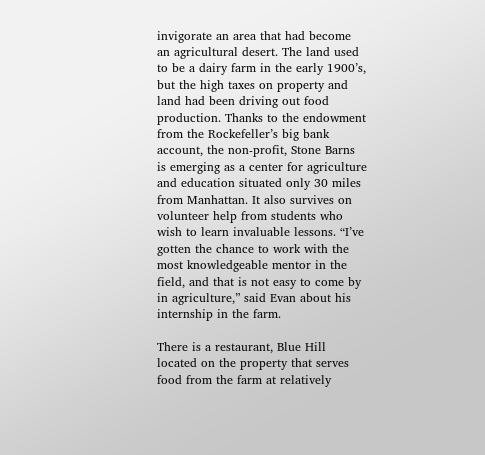invigorate an area that had become an agricultural desert. The land used to be a dairy farm in the early 1900’s, but the high taxes on property and land had been driving out food production. Thanks to the endowment from the Rockefeller’s big bank account, the non-profit, Stone Barns is emerging as a center for agriculture and education situated only 30 miles from Manhattan. It also survives on volunteer help from students who wish to learn invaluable lessons. “I’ve gotten the chance to work with the most knowledgeable mentor in the field, and that is not easy to come by in agriculture,” said Evan about his internship in the farm.

There is a restaurant, Blue Hill located on the property that serves food from the farm at relatively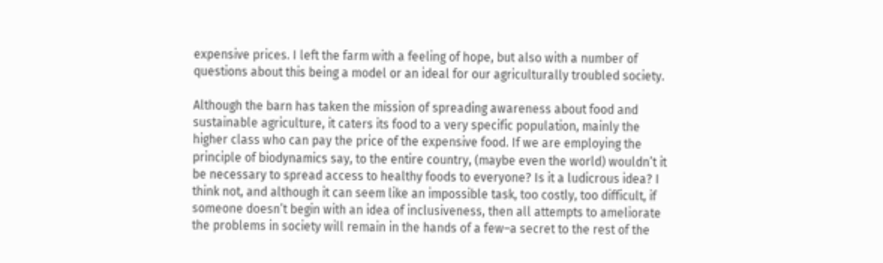expensive prices. I left the farm with a feeling of hope, but also with a number of  questions about this being a model or an ideal for our agriculturally troubled society.

Although the barn has taken the mission of spreading awareness about food and sustainable agriculture, it caters its food to a very specific population, mainly the higher class who can pay the price of the expensive food. If we are employing the principle of biodynamics say, to the entire country, (maybe even the world) wouldn’t it be necessary to spread access to healthy foods to everyone? Is it a ludicrous idea? I think not, and although it can seem like an impossible task, too costly, too difficult, if someone doesn’t begin with an idea of inclusiveness, then all attempts to ameliorate the problems in society will remain in the hands of a few–a secret to the rest of the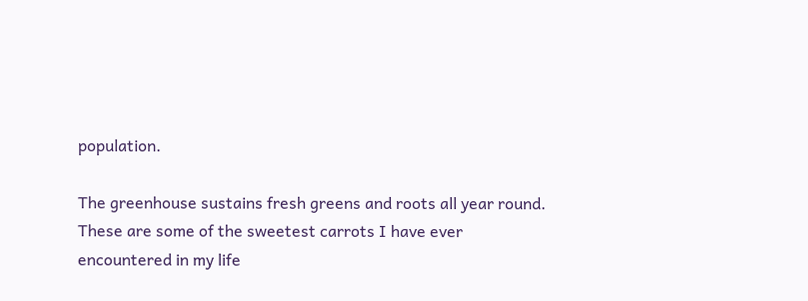population.

The greenhouse sustains fresh greens and roots all year round. These are some of the sweetest carrots I have ever encountered in my life